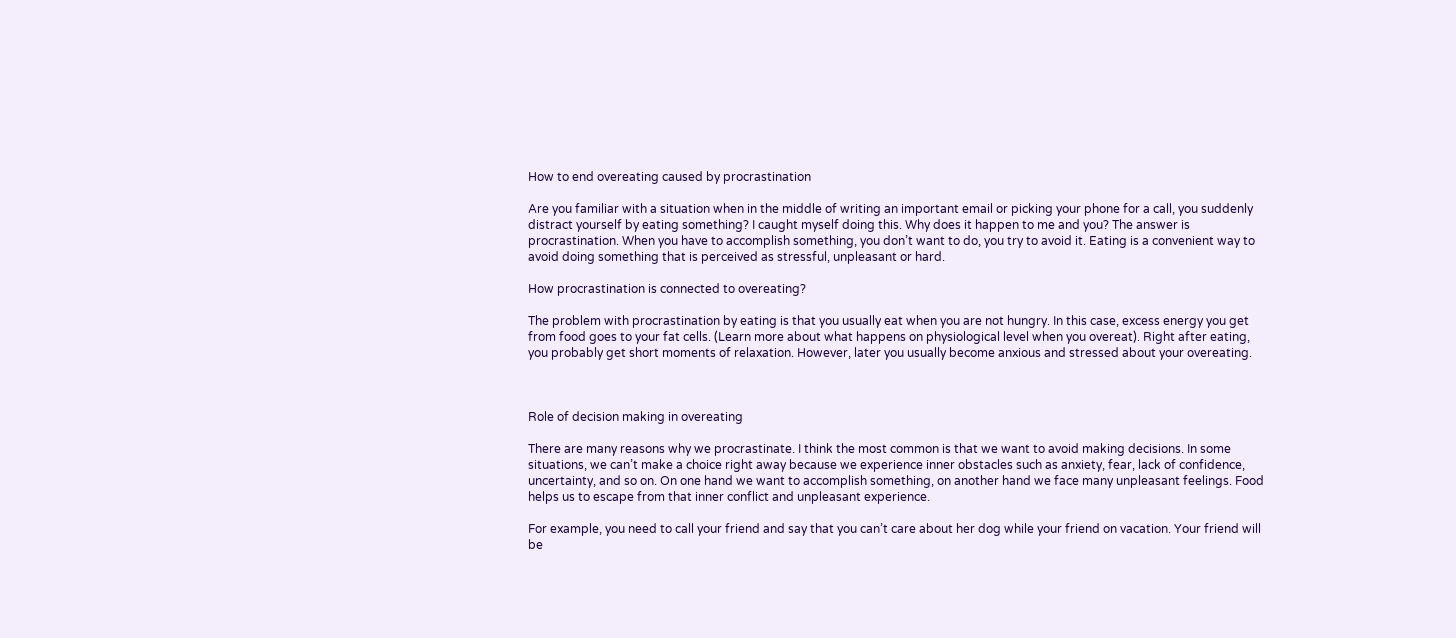How to end overeating caused by procrastination

Are you familiar with a situation when in the middle of writing an important email or picking your phone for a call, you suddenly distract yourself by eating something? I caught myself doing this. Why does it happen to me and you? The answer is procrastination. When you have to accomplish something, you don’t want to do, you try to avoid it. Eating is a convenient way to avoid doing something that is perceived as stressful, unpleasant or hard.

How procrastination is connected to overeating?

The problem with procrastination by eating is that you usually eat when you are not hungry. In this case, excess energy you get from food goes to your fat cells. (Learn more about what happens on physiological level when you overeat). Right after eating, you probably get short moments of relaxation. However, later you usually become anxious and stressed about your overeating.



Role of decision making in overeating

There are many reasons why we procrastinate. I think the most common is that we want to avoid making decisions. In some situations, we can’t make a choice right away because we experience inner obstacles such as anxiety, fear, lack of confidence, uncertainty, and so on. On one hand we want to accomplish something, on another hand we face many unpleasant feelings. Food helps us to escape from that inner conflict and unpleasant experience.

For example, you need to call your friend and say that you can’t care about her dog while your friend on vacation. Your friend will be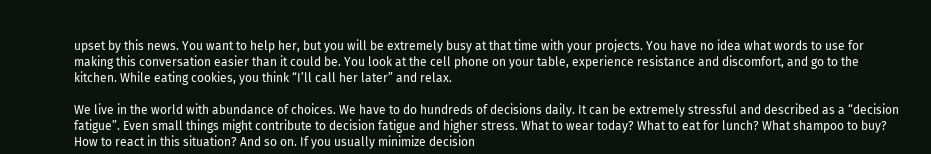upset by this news. You want to help her, but you will be extremely busy at that time with your projects. You have no idea what words to use for making this conversation easier than it could be. You look at the cell phone on your table, experience resistance and discomfort, and go to the kitchen. While eating cookies, you think “I’ll call her later” and relax.

We live in the world with abundance of choices. We have to do hundreds of decisions daily. It can be extremely stressful and described as a “decision fatigue”. Even small things might contribute to decision fatigue and higher stress. What to wear today? What to eat for lunch? What shampoo to buy? How to react in this situation? And so on. If you usually minimize decision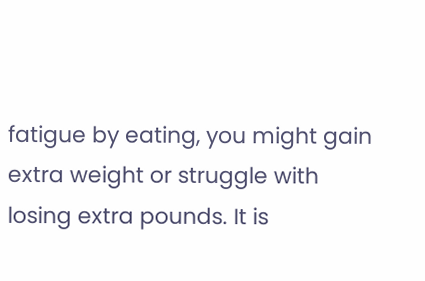fatigue by eating, you might gain extra weight or struggle with losing extra pounds. It is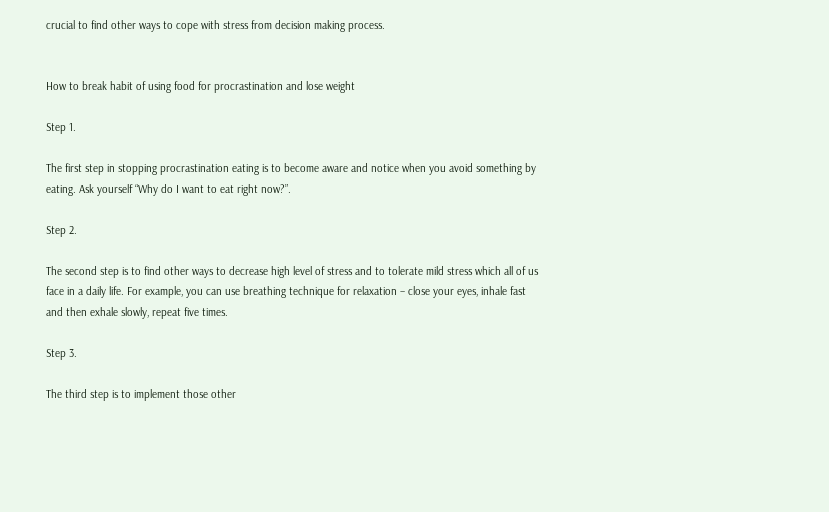crucial to find other ways to cope with stress from decision making process.


How to break habit of using food for procrastination and lose weight

Step 1.

The first step in stopping procrastination eating is to become aware and notice when you avoid something by eating. Ask yourself “Why do I want to eat right now?”.

Step 2.

The second step is to find other ways to decrease high level of stress and to tolerate mild stress which all of us face in a daily life. For example, you can use breathing technique for relaxation – close your eyes, inhale fast and then exhale slowly, repeat five times.

Step 3.

The third step is to implement those other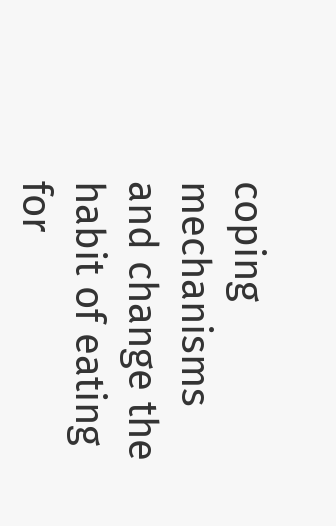coping mechanisms and change the habit of eating for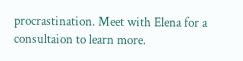procrastination. Meet with Elena for a consultaion to learn more.